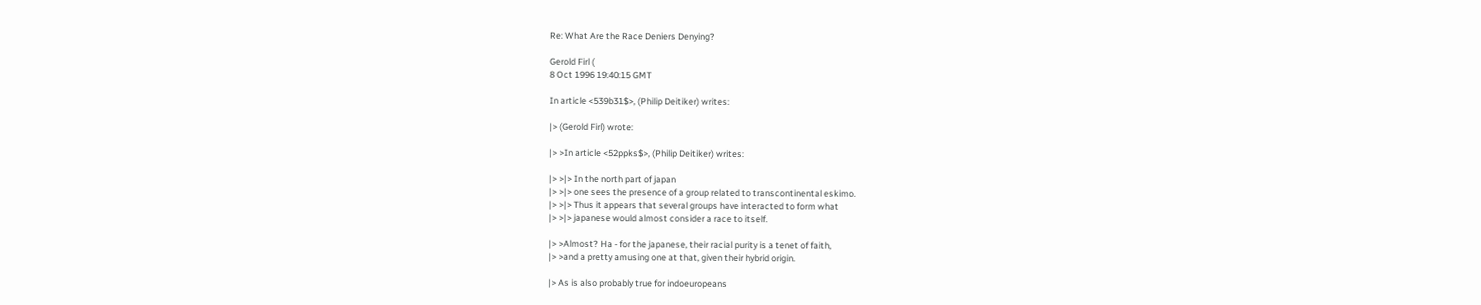Re: What Are the Race Deniers Denying?

Gerold Firl (
8 Oct 1996 19:40:15 GMT

In article <539b31$>, (Philip Deitiker) writes:

|> (Gerold Firl) wrote:

|> >In article <52ppks$>, (Philip Deitiker) writes:

|> >|> In the north part of japan
|> >|> one sees the presence of a group related to transcontinental eskimo.
|> >|> Thus it appears that several groups have interacted to form what
|> >|> japanese would almost consider a race to itself.

|> >Almost? Ha - for the japanese, their racial purity is a tenet of faith,
|> >and a pretty amusing one at that, given their hybrid origin.

|> As is also probably true for indoeuropeans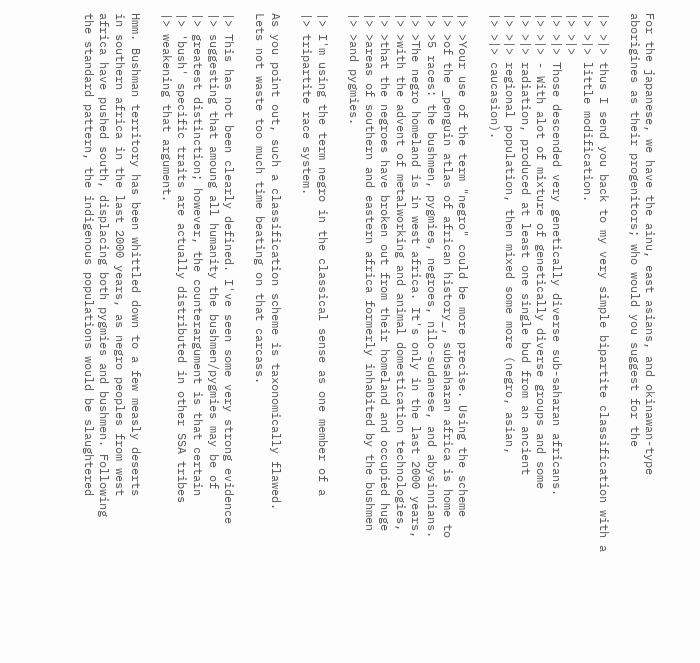For the japanese, we have the ainu, east asians, and okinawan-type
aborigines as their progenitors; who would you suggest for the

|> >|> thus I send you back to my very simple bipartite classification with a
|> >|> little modification.
|> >|>
|> >|> Those descended very genetically diverse sub-saharan africans.
|> >|> - With alot of mixture of genetically diverse groups and some
|> >|> radiation, produced at least one single bud from an ancient
|> >|> regional population, then mixed some more (negro, asian,
|> >|> caucasion).

|> >Your use of the term "negro" could be more precise. Using the scheme
|> >of the _penguin atlas of african history_, subsaharan africa is home to
|> >5 races: the bushmen, pygmies, negroes, nilo-sudanese, and abysinnians.
|> >The negro homeland is in west africa. It's only in the last 2000 years,
|> >with the advent of metalworking and animal domestication technologies,
|> >that the negroes have broken out from their homeland and occupied huge
|> >areas of southern and eastern africa formerly inhabited by the bushmen
|> >and pygmies.

|> I'm using the term negro in the classical sense as one member of a
|> tripartite race system.

As you point out, such a classification scheme is taxonomically flawed.
Lets not waste too much time beating on that carcass.

|> This has not been clearly defined. I've seen some very strong evidence
|> suggesting that amoung all humanity the bushmen/pygmies may be of
|> greatest distinction; however, the counterargument is that certain
|> 'bush' specific traits are actually distributed in other SSA tribes
|> weakening that argument.

Hmm. Bushman territory has been whittled down to a few measly deserts
in southern africa in the last 2000 years, as negro peoples from west
africa have pushed south, displacing both pygmies and bushmen. Following
the standard pattern, the indigenous populations would be slaughtered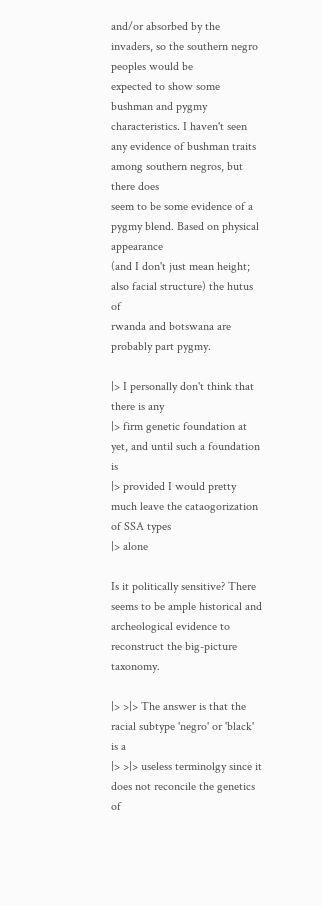and/or absorbed by the invaders, so the southern negro peoples would be
expected to show some bushman and pygmy characteristics. I haven't seen
any evidence of bushman traits among southern negros, but there does
seem to be some evidence of a pygmy blend. Based on physical appearance
(and I don't just mean height; also facial structure) the hutus of
rwanda and botswana are probably part pygmy.

|> I personally don't think that there is any
|> firm genetic foundation at yet, and until such a foundation is
|> provided I would pretty much leave the cataogorization of SSA types
|> alone

Is it politically sensitive? There seems to be ample historical and
archeological evidence to reconstruct the big-picture taxonomy.

|> >|> The answer is that the racial subtype 'negro' or 'black' is a
|> >|> useless terminolgy since it does not reconcile the genetics of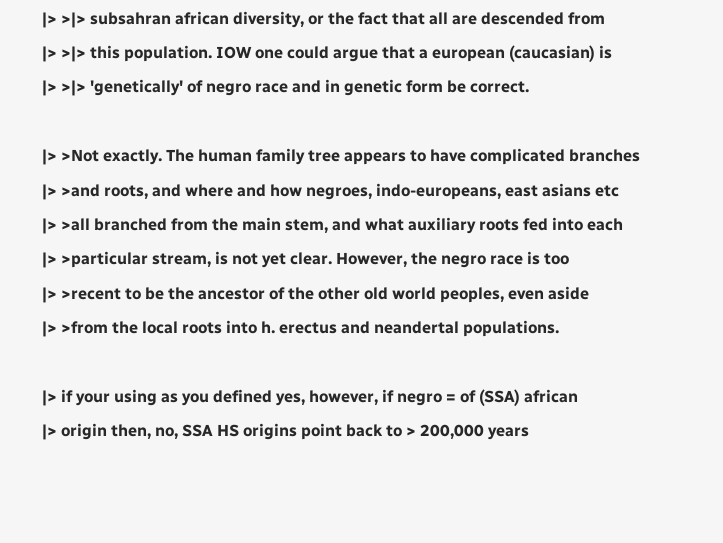|> >|> subsahran african diversity, or the fact that all are descended from
|> >|> this population. IOW one could argue that a european (caucasian) is
|> >|> 'genetically' of negro race and in genetic form be correct.

|> >Not exactly. The human family tree appears to have complicated branches
|> >and roots, and where and how negroes, indo-europeans, east asians etc
|> >all branched from the main stem, and what auxiliary roots fed into each
|> >particular stream, is not yet clear. However, the negro race is too
|> >recent to be the ancestor of the other old world peoples, even aside
|> >from the local roots into h. erectus and neandertal populations.

|> if your using as you defined yes, however, if negro = of (SSA) african
|> origin then, no, SSA HS origins point back to > 200,000 years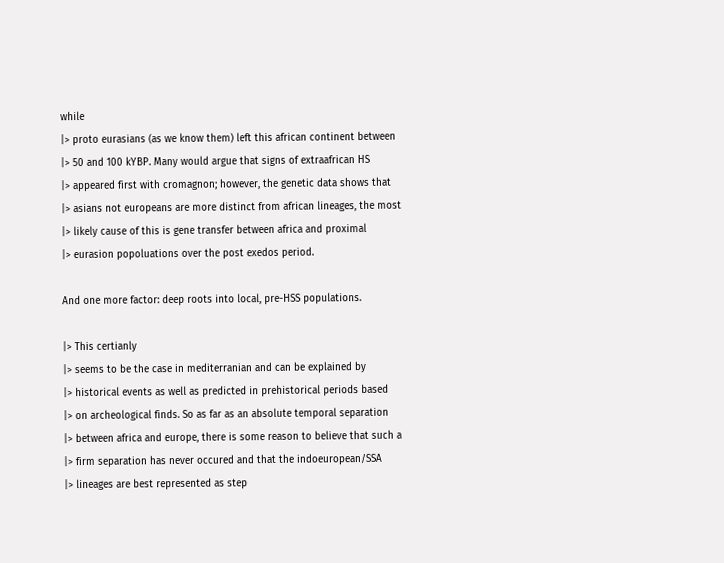while
|> proto eurasians (as we know them) left this african continent between
|> 50 and 100 kYBP. Many would argue that signs of extraafrican HS
|> appeared first with cromagnon; however, the genetic data shows that
|> asians not europeans are more distinct from african lineages, the most
|> likely cause of this is gene transfer between africa and proximal
|> eurasion popoluations over the post exedos period.

And one more factor: deep roots into local, pre-HSS populations.

|> This certianly
|> seems to be the case in mediterranian and can be explained by
|> historical events as well as predicted in prehistorical periods based
|> on archeological finds. So as far as an absolute temporal separation
|> between africa and europe, there is some reason to believe that such a
|> firm separation has never occured and that the indoeuropean/SSA
|> lineages are best represented as step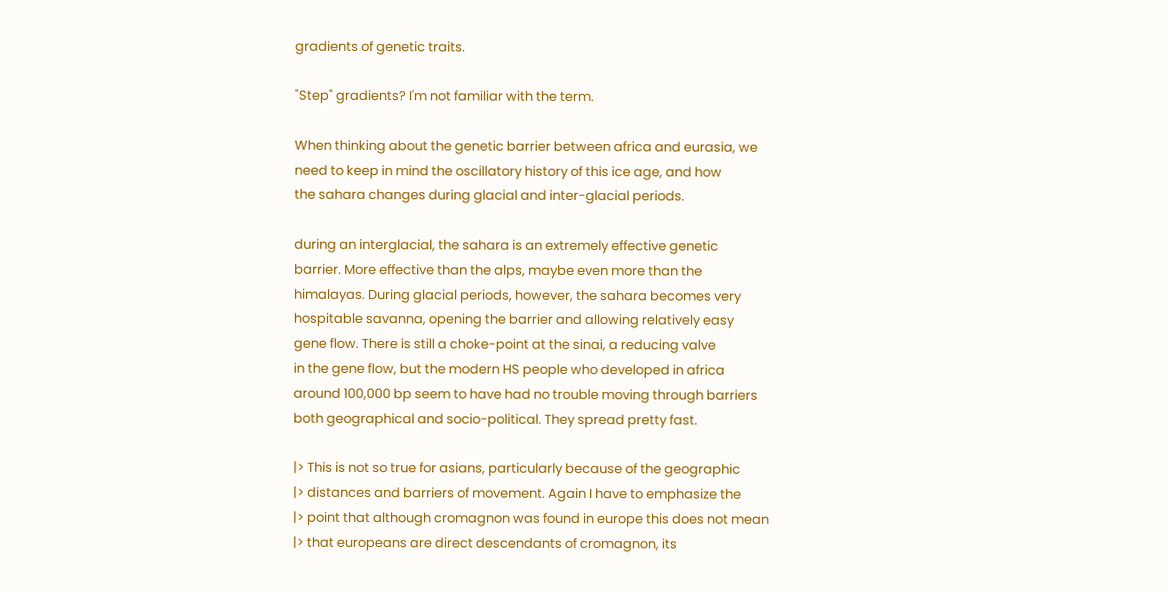gradients of genetic traits.

"Step" gradients? I'm not familiar with the term.

When thinking about the genetic barrier between africa and eurasia, we
need to keep in mind the oscillatory history of this ice age, and how
the sahara changes during glacial and inter-glacial periods.

during an interglacial, the sahara is an extremely effective genetic
barrier. More effective than the alps, maybe even more than the
himalayas. During glacial periods, however, the sahara becomes very
hospitable savanna, opening the barrier and allowing relatively easy
gene flow. There is still a choke-point at the sinai, a reducing valve
in the gene flow, but the modern HS people who developed in africa
around 100,000 bp seem to have had no trouble moving through barriers
both geographical and socio-political. They spread pretty fast.

|> This is not so true for asians, particularly because of the geographic
|> distances and barriers of movement. Again I have to emphasize the
|> point that although cromagnon was found in europe this does not mean
|> that europeans are direct descendants of cromagnon, its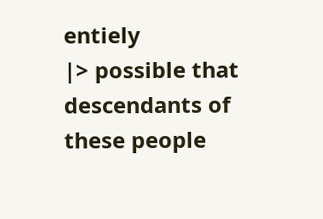entiely
|> possible that descendants of these people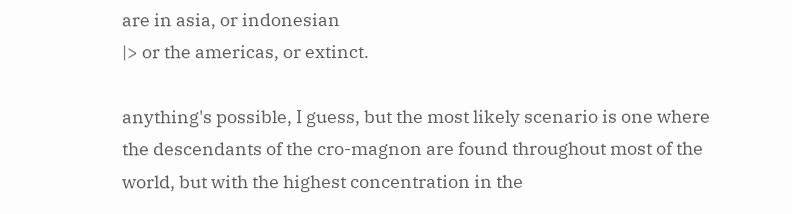are in asia, or indonesian
|> or the americas, or extinct.

anything's possible, I guess, but the most likely scenario is one where
the descendants of the cro-magnon are found throughout most of the
world, but with the highest concentration in the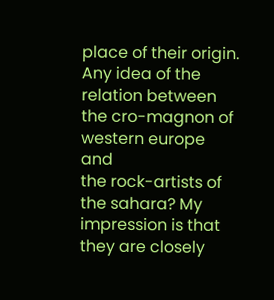place of their origin.
Any idea of the relation between the cro-magnon of western europe and
the rock-artists of the sahara? My impression is that they are closely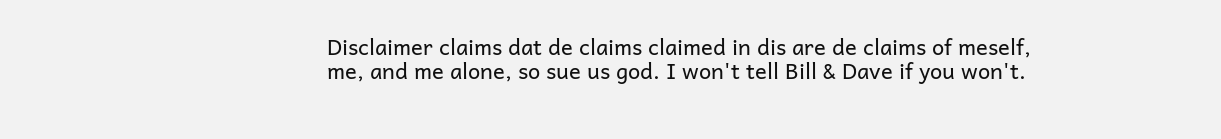Disclaimer claims dat de claims claimed in dis are de claims of meself,
me, and me alone, so sue us god. I won't tell Bill & Dave if you won't.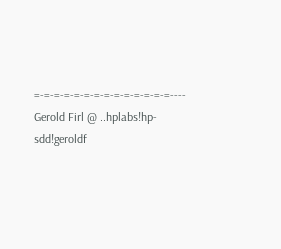=-=-=-=-=-=-=-=-=-=-=-=-=-=---- Gerold Firl @ ..hplabs!hp-sdd!geroldf